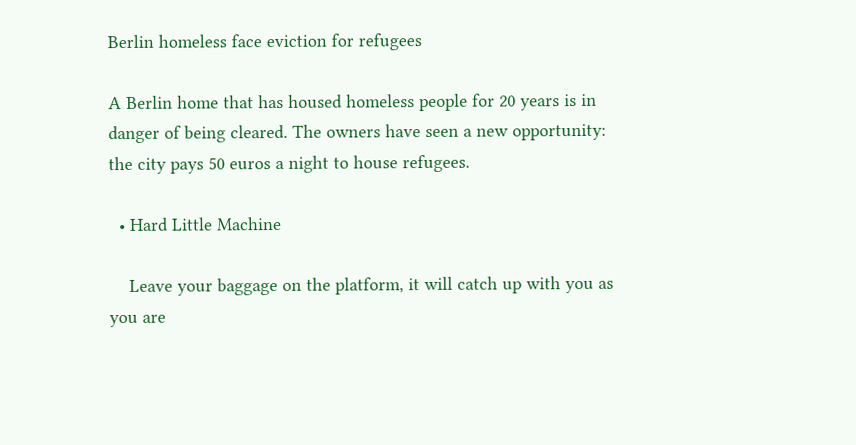Berlin homeless face eviction for refugees

A Berlin home that has housed homeless people for 20 years is in danger of being cleared. The owners have seen a new opportunity: the city pays 50 euros a night to house refugees.

  • Hard Little Machine

    Leave your baggage on the platform, it will catch up with you as you are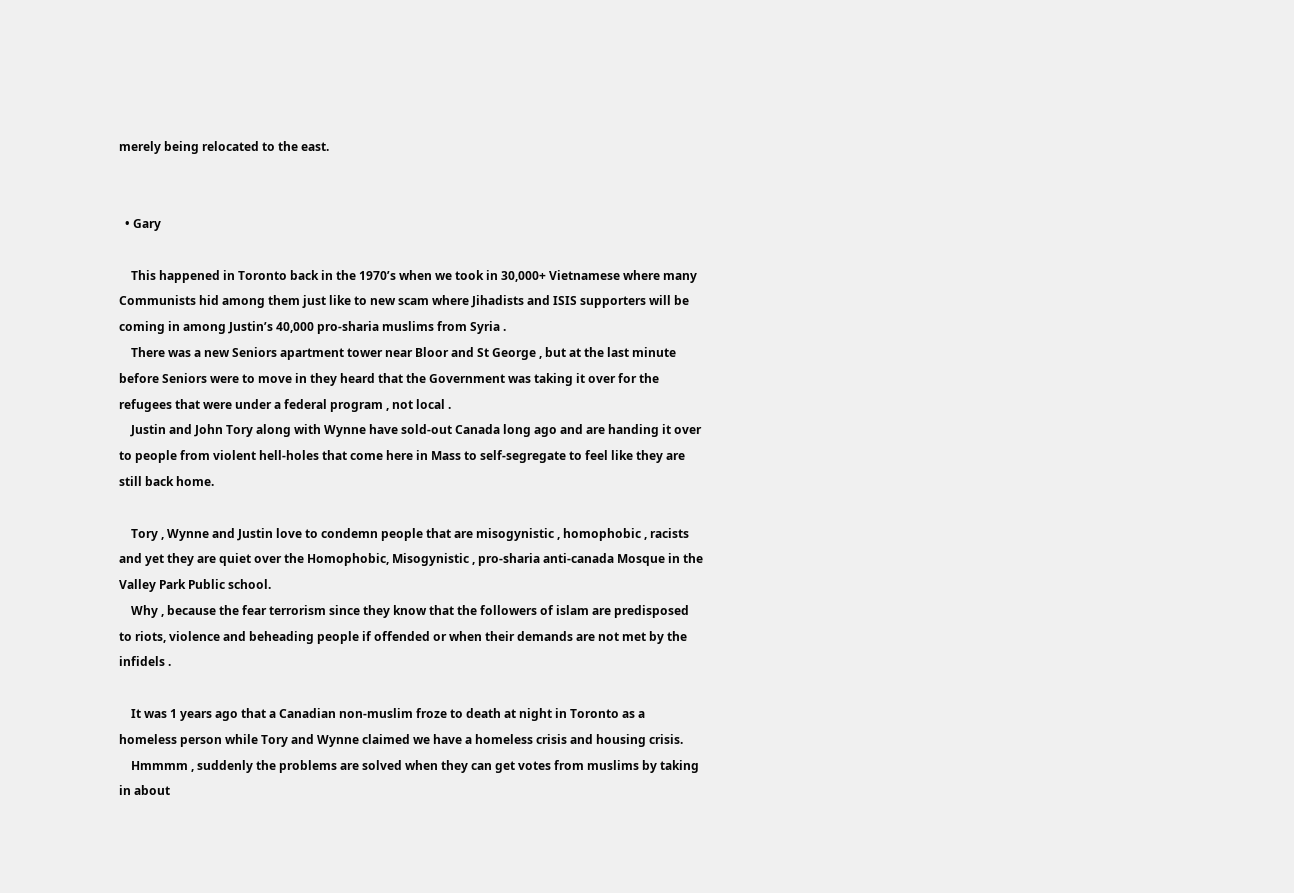merely being relocated to the east.


  • Gary

    This happened in Toronto back in the 1970’s when we took in 30,000+ Vietnamese where many Communists hid among them just like to new scam where Jihadists and ISIS supporters will be coming in among Justin’s 40,000 pro-sharia muslims from Syria .
    There was a new Seniors apartment tower near Bloor and St George , but at the last minute before Seniors were to move in they heard that the Government was taking it over for the refugees that were under a federal program , not local .
    Justin and John Tory along with Wynne have sold-out Canada long ago and are handing it over to people from violent hell-holes that come here in Mass to self-segregate to feel like they are still back home.

    Tory , Wynne and Justin love to condemn people that are misogynistic , homophobic , racists and yet they are quiet over the Homophobic, Misogynistic , pro-sharia anti-canada Mosque in the Valley Park Public school.
    Why , because the fear terrorism since they know that the followers of islam are predisposed to riots, violence and beheading people if offended or when their demands are not met by the infidels .

    It was 1 years ago that a Canadian non-muslim froze to death at night in Toronto as a homeless person while Tory and Wynne claimed we have a homeless crisis and housing crisis.
    Hmmmm , suddenly the problems are solved when they can get votes from muslims by taking in about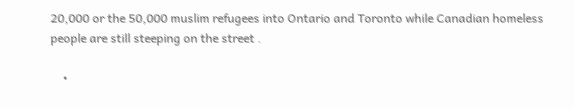20,000 or the 50,000 muslim refugees into Ontario and Toronto while Canadian homeless people are still steeping on the street .

    •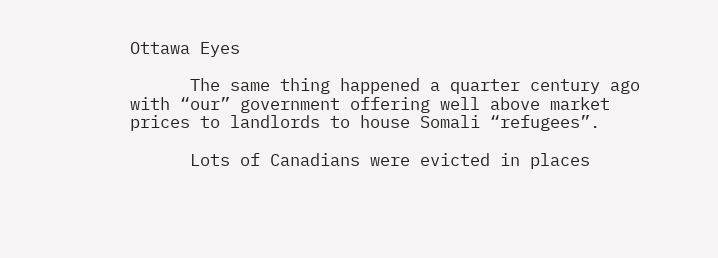Ottawa Eyes

      The same thing happened a quarter century ago with “our” government offering well above market prices to landlords to house Somali “refugees”.

      Lots of Canadians were evicted in places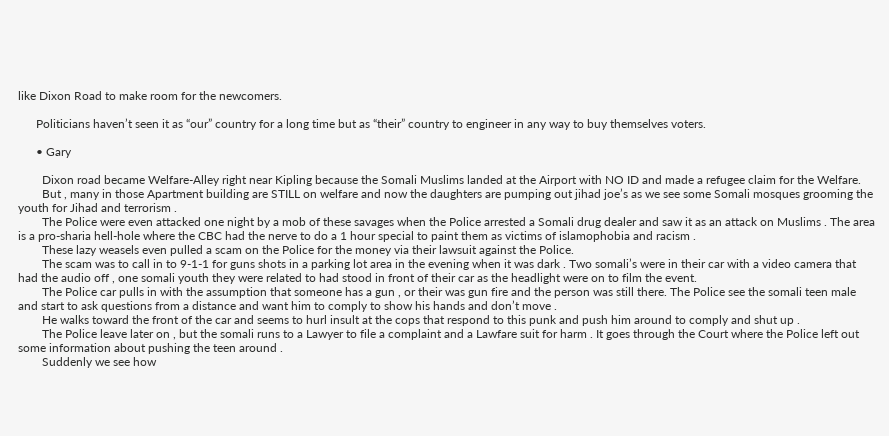like Dixon Road to make room for the newcomers.

      Politicians haven’t seen it as “our” country for a long time but as “their” country to engineer in any way to buy themselves voters.

      • Gary

        Dixon road became Welfare-Alley right near Kipling because the Somali Muslims landed at the Airport with NO ID and made a refugee claim for the Welfare.
        But , many in those Apartment building are STILL on welfare and now the daughters are pumping out jihad joe’s as we see some Somali mosques grooming the youth for Jihad and terrorism .
        The Police were even attacked one night by a mob of these savages when the Police arrested a Somali drug dealer and saw it as an attack on Muslims . The area is a pro-sharia hell-hole where the CBC had the nerve to do a 1 hour special to paint them as victims of islamophobia and racism .
        These lazy weasels even pulled a scam on the Police for the money via their lawsuit against the Police.
        The scam was to call in to 9-1-1 for guns shots in a parking lot area in the evening when it was dark . Two somali’s were in their car with a video camera that had the audio off , one somali youth they were related to had stood in front of their car as the headlight were on to film the event.
        The Police car pulls in with the assumption that someone has a gun , or their was gun fire and the person was still there. The Police see the somali teen male and start to ask questions from a distance and want him to comply to show his hands and don’t move .
        He walks toward the front of the car and seems to hurl insult at the cops that respond to this punk and push him around to comply and shut up .
        The Police leave later on , but the somali runs to a Lawyer to file a complaint and a Lawfare suit for harm . It goes through the Court where the Police left out some information about pushing the teen around .
        Suddenly we see how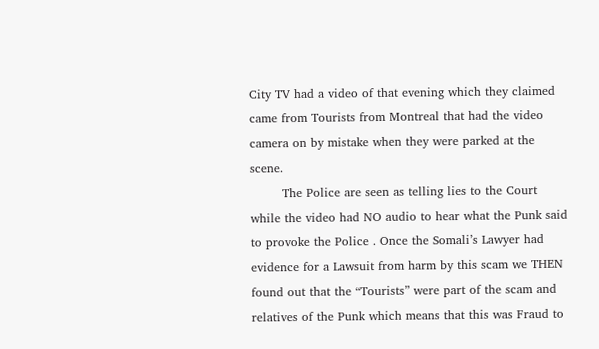City TV had a video of that evening which they claimed came from Tourists from Montreal that had the video camera on by mistake when they were parked at the scene.
        The Police are seen as telling lies to the Court while the video had NO audio to hear what the Punk said to provoke the Police . Once the Somali’s Lawyer had evidence for a Lawsuit from harm by this scam we THEN found out that the “Tourists” were part of the scam and relatives of the Punk which means that this was Fraud to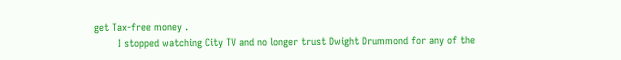get Tax-free money .
        I stopped watching City TV and no longer trust Dwight Drummond for any of the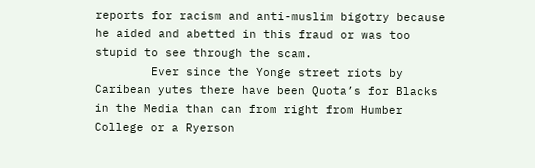reports for racism and anti-muslim bigotry because he aided and abetted in this fraud or was too stupid to see through the scam.
        Ever since the Yonge street riots by Caribean yutes there have been Quota’s for Blacks in the Media than can from right from Humber College or a Ryerson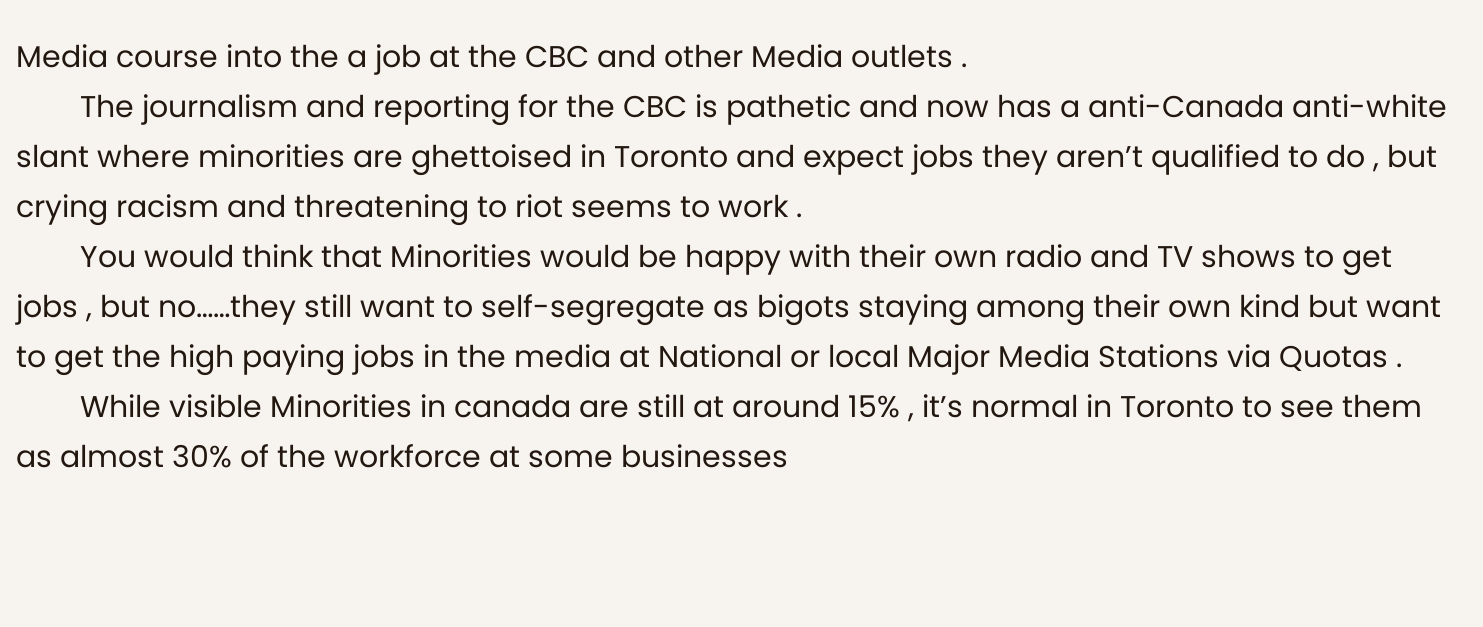Media course into the a job at the CBC and other Media outlets .
        The journalism and reporting for the CBC is pathetic and now has a anti-Canada anti-white slant where minorities are ghettoised in Toronto and expect jobs they aren’t qualified to do , but crying racism and threatening to riot seems to work .
        You would think that Minorities would be happy with their own radio and TV shows to get jobs , but no……they still want to self-segregate as bigots staying among their own kind but want to get the high paying jobs in the media at National or local Major Media Stations via Quotas .
        While visible Minorities in canada are still at around 15% , it’s normal in Toronto to see them as almost 30% of the workforce at some businesses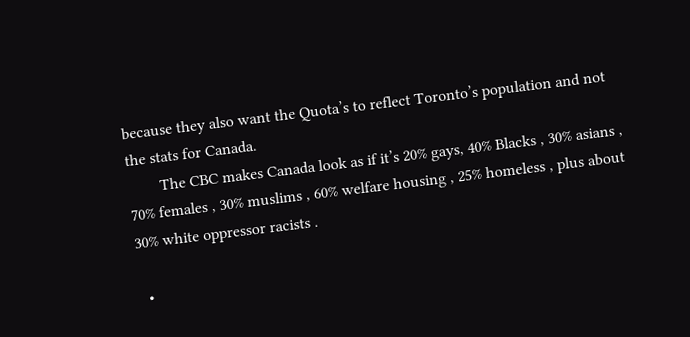because they also want the Quota’s to reflect Toronto’s population and not the stats for Canada.
        The CBC makes Canada look as if it’s 20% gays, 40% Blacks , 30% asians , 70% females , 30% muslims , 60% welfare housing , 25% homeless , plus about 30% white oppressor racists .

  •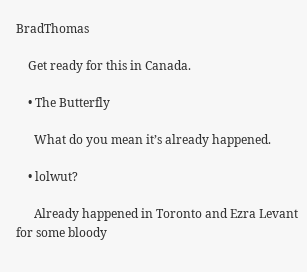BradThomas

    Get ready for this in Canada.

    • The Butterfly

      What do you mean it’s already happened.

    • lolwut?

      Already happened in Toronto and Ezra Levant for some bloody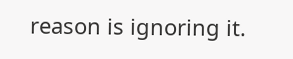reason is ignoring it.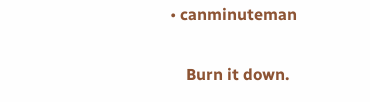• canminuteman

    Burn it down.